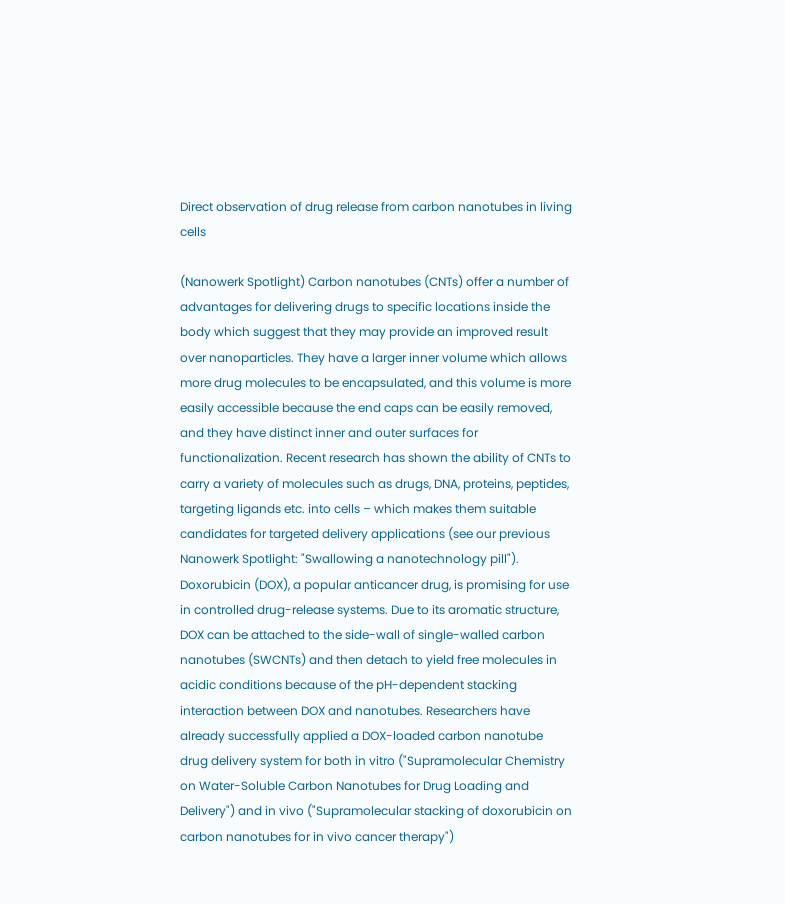Direct observation of drug release from carbon nanotubes in living cells

(Nanowerk Spotlight) Carbon nanotubes (CNTs) offer a number of advantages for delivering drugs to specific locations inside the body which suggest that they may provide an improved result over nanoparticles. They have a larger inner volume which allows more drug molecules to be encapsulated, and this volume is more easily accessible because the end caps can be easily removed, and they have distinct inner and outer surfaces for functionalization. Recent research has shown the ability of CNTs to carry a variety of molecules such as drugs, DNA, proteins, peptides, targeting ligands etc. into cells – which makes them suitable candidates for targeted delivery applications (see our previous Nanowerk Spotlight: "Swallowing a nanotechnology pill").
Doxorubicin (DOX), a popular anticancer drug, is promising for use in controlled drug-release systems. Due to its aromatic structure, DOX can be attached to the side-wall of single-walled carbon nanotubes (SWCNTs) and then detach to yield free molecules in acidic conditions because of the pH-dependent stacking interaction between DOX and nanotubes. Researchers have already successfully applied a DOX-loaded carbon nanotube drug delivery system for both in vitro ("Supramolecular Chemistry on Water-Soluble Carbon Nanotubes for Drug Loading and Delivery") and in vivo ("Supramolecular stacking of doxorubicin on carbon nanotubes for in vivo cancer therapy")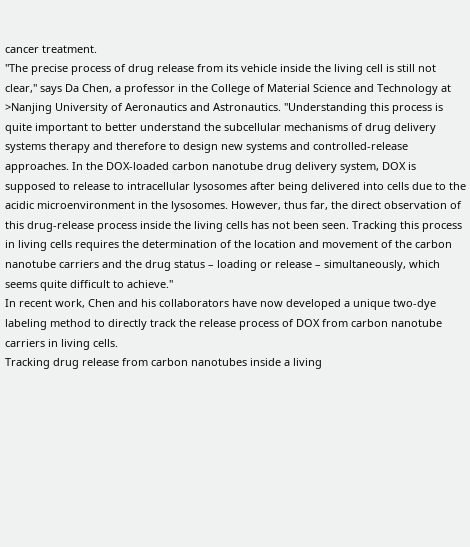cancer treatment.
"The precise process of drug release from its vehicle inside the living cell is still not clear," says Da Chen, a professor in the College of Material Science and Technology at >Nanjing University of Aeronautics and Astronautics. "Understanding this process is quite important to better understand the subcellular mechanisms of drug delivery systems therapy and therefore to design new systems and controlled-release approaches. In the DOX-loaded carbon nanotube drug delivery system, DOX is supposed to release to intracellular lysosomes after being delivered into cells due to the acidic microenvironment in the lysosomes. However, thus far, the direct observation of this drug-release process inside the living cells has not been seen. Tracking this process in living cells requires the determination of the location and movement of the carbon nanotube carriers and the drug status – loading or release – simultaneously, which seems quite difficult to achieve."
In recent work, Chen and his collaborators have now developed a unique two-dye labeling method to directly track the release process of DOX from carbon nanotube carriers in living cells.
Tracking drug release from carbon nanotubes inside a living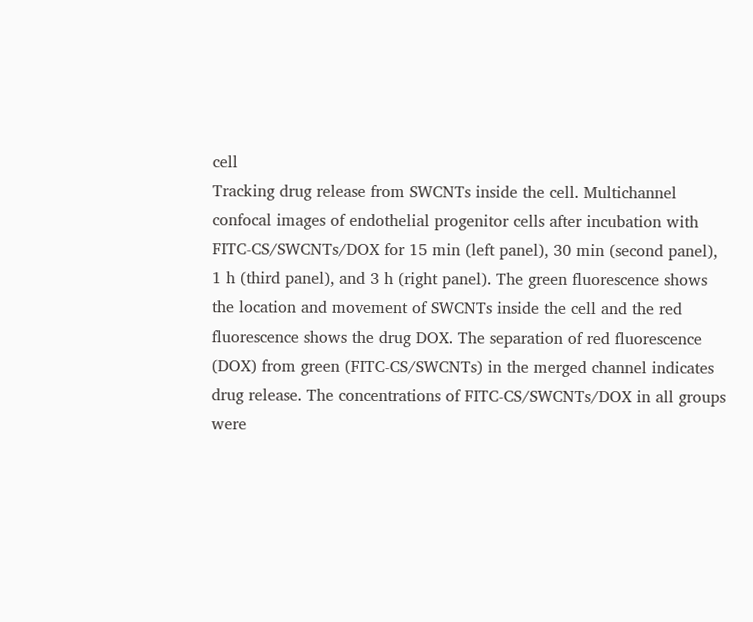cell
Tracking drug release from SWCNTs inside the cell. Multichannel confocal images of endothelial progenitor cells after incubation with FITC-CS/SWCNTs/DOX for 15 min (left panel), 30 min (second panel), 1 h (third panel), and 3 h (right panel). The green fluorescence shows the location and movement of SWCNTs inside the cell and the red fluorescence shows the drug DOX. The separation of red fluorescence (DOX) from green (FITC-CS/SWCNTs) in the merged channel indicates drug release. The concentrations of FITC-CS/SWCNTs/DOX in all groups were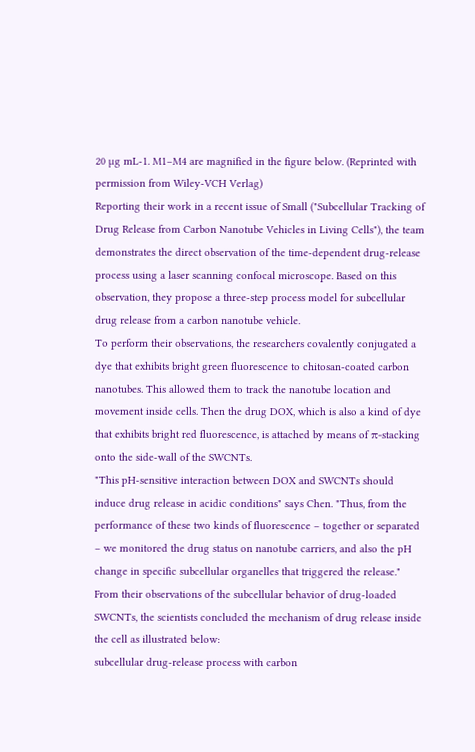20 µg mL-1. M1–M4 are magnified in the figure below. (Reprinted with permission from Wiley-VCH Verlag)
Reporting their work in a recent issue of Small ("Subcellular Tracking of Drug Release from Carbon Nanotube Vehicles in Living Cells"), the team demonstrates the direct observation of the time-dependent drug-release process using a laser scanning confocal microscope. Based on this observation, they propose a three-step process model for subcellular drug release from a carbon nanotube vehicle.
To perform their observations, the researchers covalently conjugated a dye that exhibits bright green fluorescence to chitosan-coated carbon nanotubes. This allowed them to track the nanotube location and movement inside cells. Then the drug DOX, which is also a kind of dye that exhibits bright red fluorescence, is attached by means of π-stacking onto the side-wall of the SWCNTs.
"This pH-sensitive interaction between DOX and SWCNTs should induce drug release in acidic conditions" says Chen. "Thus, from the performance of these two kinds of fluorescence – together or separated – we monitored the drug status on nanotube carriers, and also the pH change in specific subcellular organelles that triggered the release."
From their observations of the subcellular behavior of drug-loaded SWCNTs, the scientists concluded the mechanism of drug release inside the cell as illustrated below:
subcellular drug-release process with carbon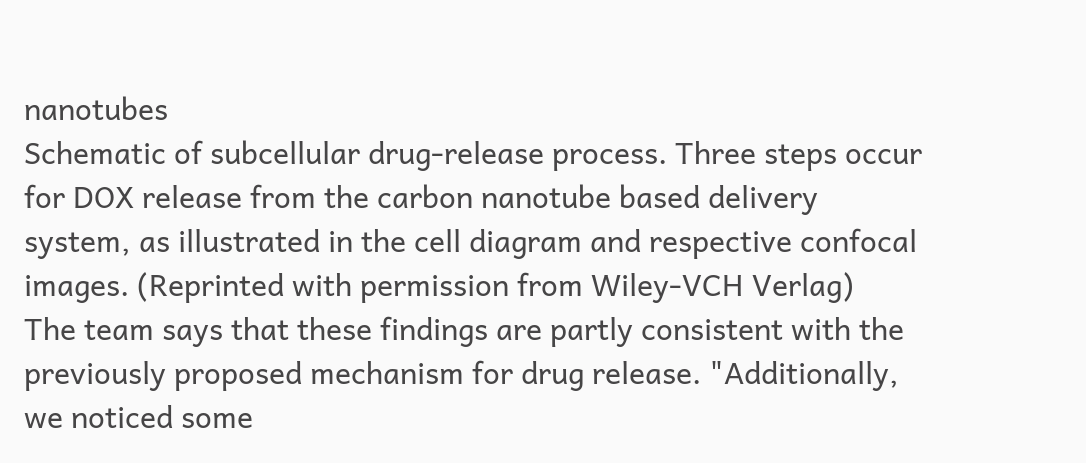nanotubes
Schematic of subcellular drug-release process. Three steps occur for DOX release from the carbon nanotube based delivery system, as illustrated in the cell diagram and respective confocal images. (Reprinted with permission from Wiley-VCH Verlag)
The team says that these findings are partly consistent with the previously proposed mechanism for drug release. "Additionally, we noticed some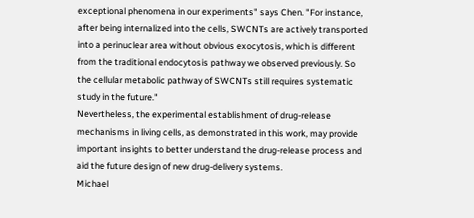exceptional phenomena in our experiments" says Chen. "For instance, after being internalized into the cells, SWCNTs are actively transported into a perinuclear area without obvious exocytosis, which is different from the traditional endocytosis pathway we observed previously. So the cellular metabolic pathway of SWCNTs still requires systematic study in the future."
Nevertheless, the experimental establishment of drug-release mechanisms in living cells, as demonstrated in this work, may provide important insights to better understand the drug-release process and aid the future design of new drug-delivery systems.
Michael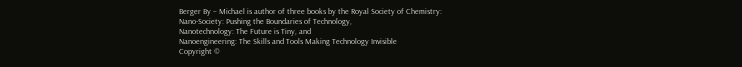Berger By – Michael is author of three books by the Royal Society of Chemistry:
Nano-Society: Pushing the Boundaries of Technology,
Nanotechnology: The Future is Tiny, and
Nanoengineering: The Skills and Tools Making Technology Invisible
Copyright ©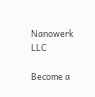Nanowerk LLC

Become a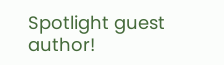Spotlight guest author!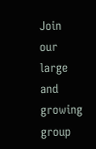Join our large and growing group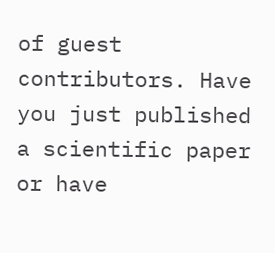of guest contributors. Have you just published a scientific paper or have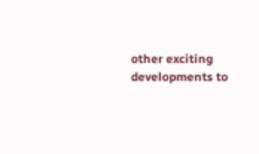other exciting developments to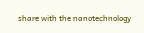share with the nanotechnology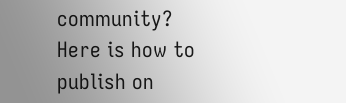community? Here is how to publish on